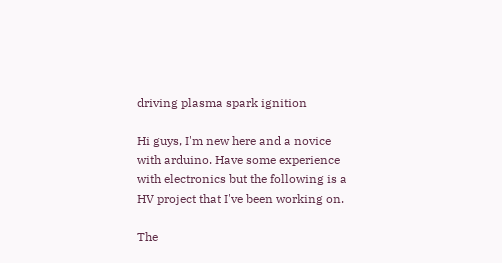driving plasma spark ignition

Hi guys, I'm new here and a novice with arduino. Have some experience with electronics but the following is a HV project that I've been working on.

The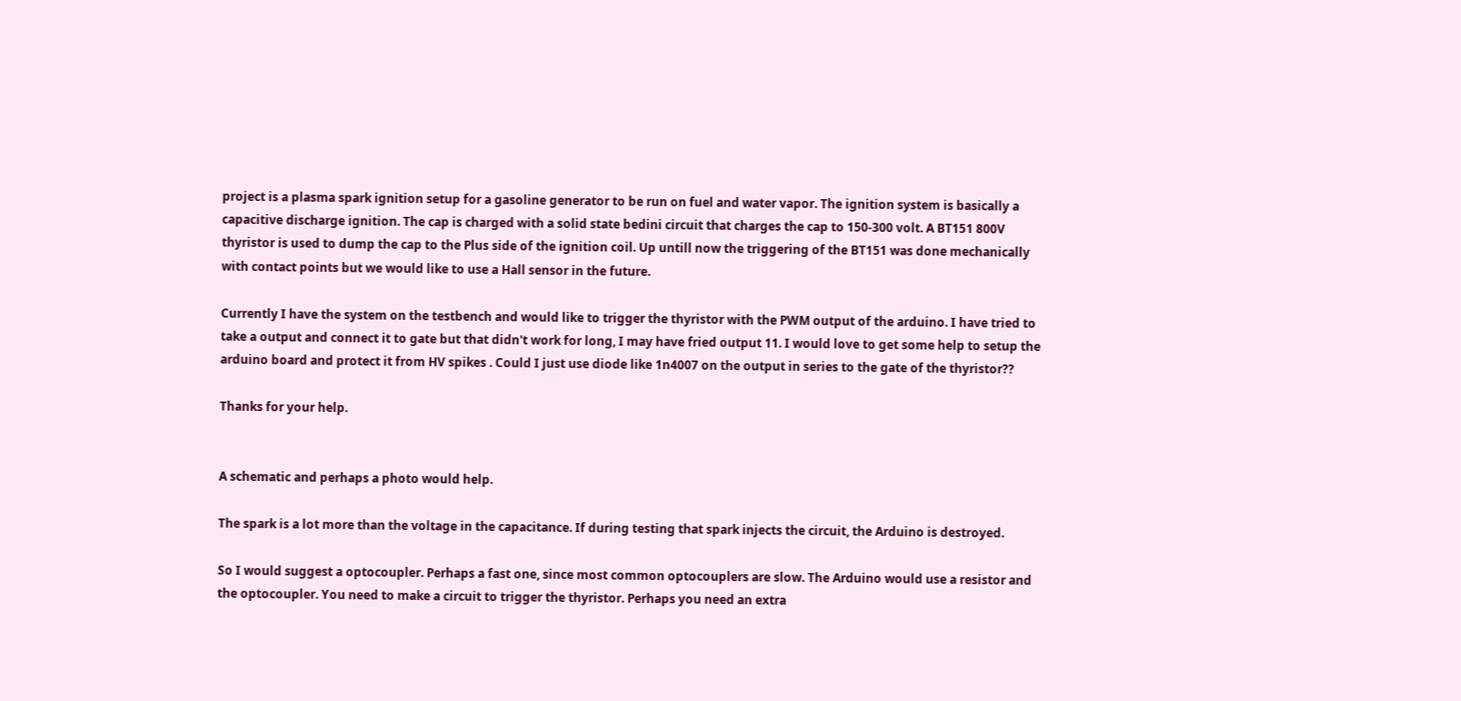project is a plasma spark ignition setup for a gasoline generator to be run on fuel and water vapor. The ignition system is basically a capacitive discharge ignition. The cap is charged with a solid state bedini circuit that charges the cap to 150-300 volt. A BT151 800V thyristor is used to dump the cap to the Plus side of the ignition coil. Up untill now the triggering of the BT151 was done mechanically with contact points but we would like to use a Hall sensor in the future.

Currently I have the system on the testbench and would like to trigger the thyristor with the PWM output of the arduino. I have tried to take a output and connect it to gate but that didn't work for long, I may have fried output 11. I would love to get some help to setup the arduino board and protect it from HV spikes . Could I just use diode like 1n4007 on the output in series to the gate of the thyristor??

Thanks for your help.


A schematic and perhaps a photo would help.

The spark is a lot more than the voltage in the capacitance. If during testing that spark injects the circuit, the Arduino is destroyed.

So I would suggest a optocoupler. Perhaps a fast one, since most common optocouplers are slow. The Arduino would use a resistor and the optocoupler. You need to make a circuit to trigger the thyristor. Perhaps you need an extra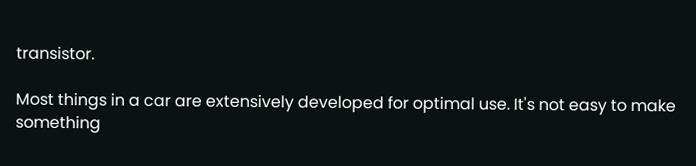transistor.

Most things in a car are extensively developed for optimal use. It's not easy to make something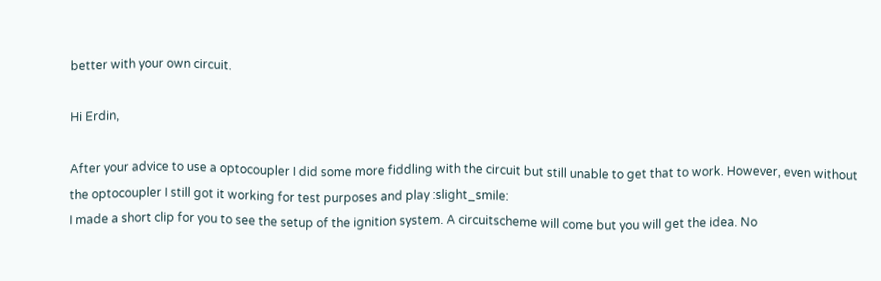better with your own circuit.

Hi Erdin,

After your advice to use a optocoupler I did some more fiddling with the circuit but still unable to get that to work. However, even without the optocoupler I still got it working for test purposes and play :slight_smile:
I made a short clip for you to see the setup of the ignition system. A circuitscheme will come but you will get the idea. No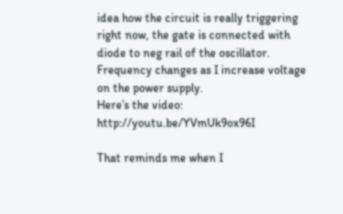idea how the circuit is really triggering right now, the gate is connected with diode to neg rail of the oscillator. Frequency changes as I increase voltage on the power supply.
Here’s the video: http://youtu.be/YVmUk9ox96I

That reminds me when I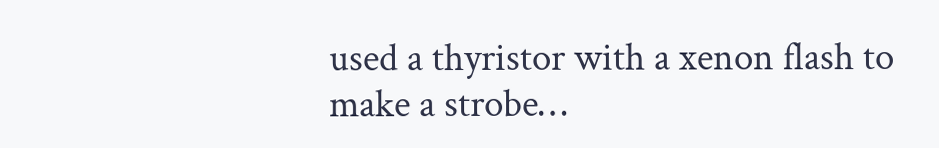used a thyristor with a xenon flash to make a strobe…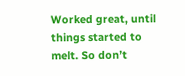Worked great, until things started to melt. So don’t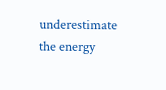underestimate the energy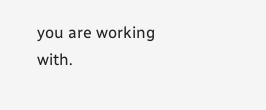you are working with.